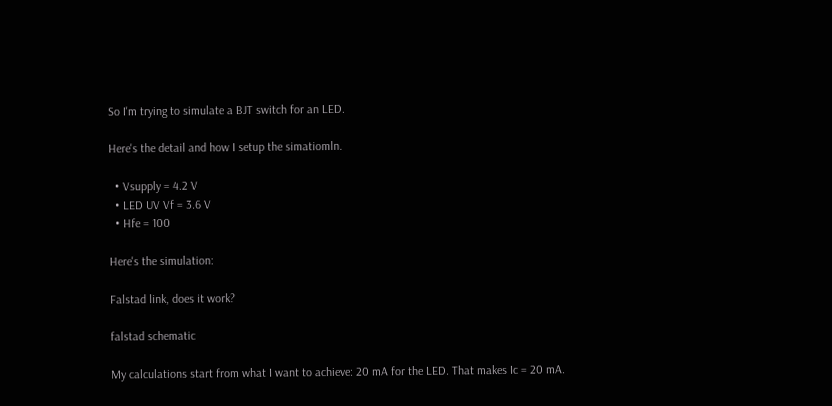So I'm trying to simulate a BJT switch for an LED.

Here's the detail and how I setup the simatiomln.

  • Vsupply = 4.2 V
  • LED UV Vf = 3.6 V
  • Hfe = 100

Here's the simulation:

Falstad link, does it work?

falstad schematic

My calculations start from what I want to achieve: 20 mA for the LED. That makes Ic = 20 mA.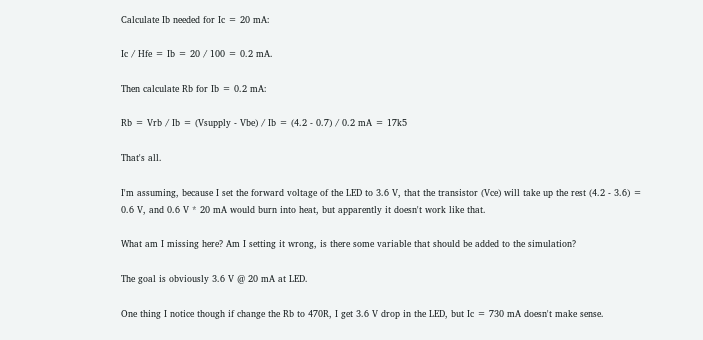Calculate Ib needed for Ic = 20 mA:

Ic / Hfe = Ib = 20 / 100 = 0.2 mA.

Then calculate Rb for Ib = 0.2 mA:

Rb = Vrb / Ib = (Vsupply - Vbe) / Ib = (4.2 - 0.7) / 0.2 mA = 17k5

That's all.

I'm assuming, because I set the forward voltage of the LED to 3.6 V, that the transistor (Vce) will take up the rest (4.2 - 3.6) = 0.6 V, and 0.6 V * 20 mA would burn into heat, but apparently it doesn't work like that.

What am I missing here? Am I setting it wrong, is there some variable that should be added to the simulation?

The goal is obviously 3.6 V @ 20 mA at LED.

One thing I notice though if change the Rb to 470R, I get 3.6 V drop in the LED, but Ic = 730 mA doesn't make sense.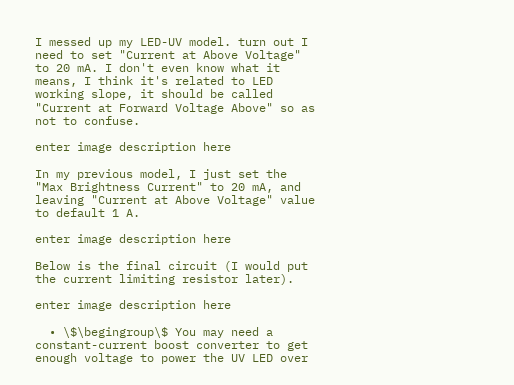I messed up my LED-UV model. turn out I need to set "Current at Above Voltage" to 20 mA. I don't even know what it means, I think it's related to LED working slope, it should be called "Current at Forward Voltage Above" so as not to confuse.

enter image description here

In my previous model, I just set the "Max Brightness Current" to 20 mA, and leaving "Current at Above Voltage" value to default 1 A.

enter image description here

Below is the final circuit (I would put the current limiting resistor later).

enter image description here

  • \$\begingroup\$ You may need a constant-current boost converter to get enough voltage to power the UV LED over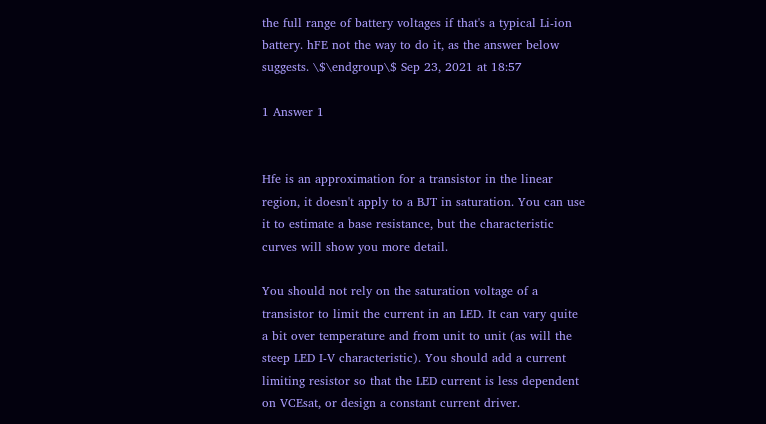the full range of battery voltages if that's a typical Li-ion battery. hFE not the way to do it, as the answer below suggests. \$\endgroup\$ Sep 23, 2021 at 18:57

1 Answer 1


Hfe is an approximation for a transistor in the linear region, it doesn't apply to a BJT in saturation. You can use it to estimate a base resistance, but the characteristic curves will show you more detail.

You should not rely on the saturation voltage of a transistor to limit the current in an LED. It can vary quite a bit over temperature and from unit to unit (as will the steep LED I-V characteristic). You should add a current limiting resistor so that the LED current is less dependent on VCEsat, or design a constant current driver.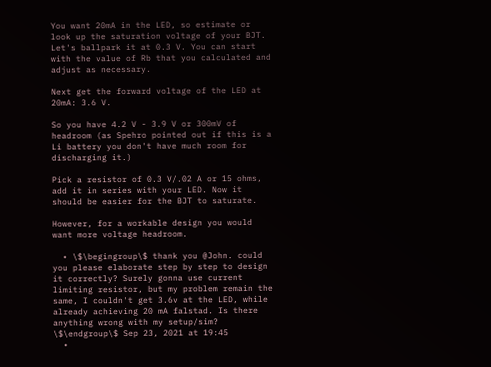You want 20mA in the LED, so estimate or look up the saturation voltage of your BJT. Let's ballpark it at 0.3 V. You can start with the value of Rb that you calculated and adjust as necessary.

Next get the forward voltage of the LED at 20mA: 3.6 V.

So you have 4.2 V - 3.9 V or 300mV of headroom (as Spehro pointed out if this is a Li battery you don't have much room for discharging it.)

Pick a resistor of 0.3 V/.02 A or 15 ohms, add it in series with your LED. Now it should be easier for the BJT to saturate.

However, for a workable design you would want more voltage headroom.

  • \$\begingroup\$ thank you @John. could you please elaborate step by step to design it correctly? Surely gonna use current limiting resistor, but my problem remain the same, I couldn't get 3.6v at the LED, while already achieving 20 mA falstad. Is there anything wrong with my setup/sim? \$\endgroup\$ Sep 23, 2021 at 19:45
  •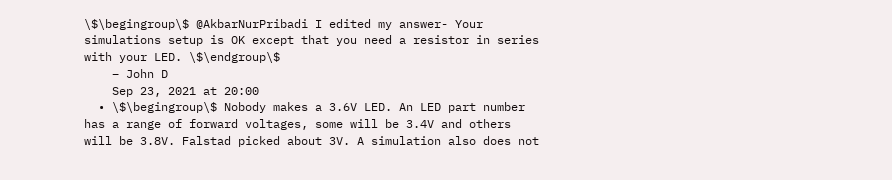\$\begingroup\$ @AkbarNurPribadi I edited my answer- Your simulations setup is OK except that you need a resistor in series with your LED. \$\endgroup\$
    – John D
    Sep 23, 2021 at 20:00
  • \$\begingroup\$ Nobody makes a 3.6V LED. An LED part number has a range of forward voltages, some will be 3.4V and others will be 3.8V. Falstad picked about 3V. A simulation also does not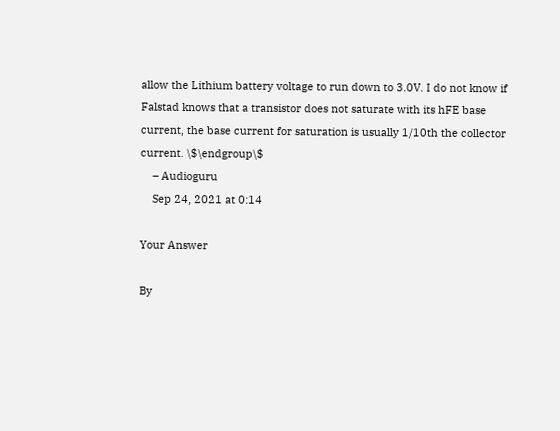allow the Lithium battery voltage to run down to 3.0V. I do not know if Falstad knows that a transistor does not saturate with its hFE base current, the base current for saturation is usually 1/10th the collector current. \$\endgroup\$
    – Audioguru
    Sep 24, 2021 at 0:14

Your Answer

By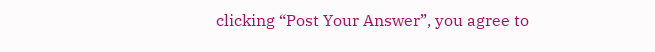clicking “Post Your Answer”, you agree to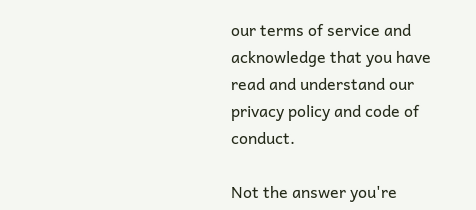our terms of service and acknowledge that you have read and understand our privacy policy and code of conduct.

Not the answer you're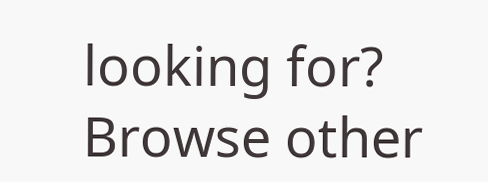looking for? Browse other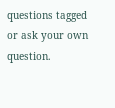questions tagged or ask your own question.